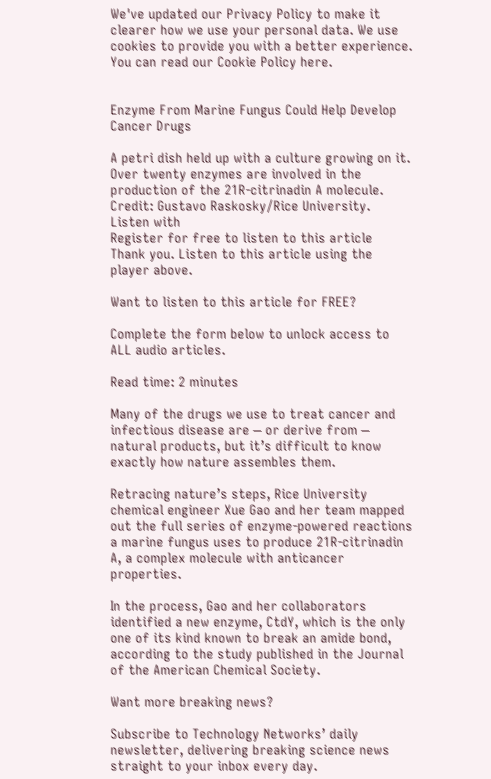We've updated our Privacy Policy to make it clearer how we use your personal data. We use cookies to provide you with a better experience. You can read our Cookie Policy here.


Enzyme From Marine Fungus Could Help Develop Cancer Drugs

A petri dish held up with a culture growing on it.
Over twenty enzymes are involved in the production of the 21R-citrinadin A molecule. Credit: Gustavo Raskosky/Rice University.
Listen with
Register for free to listen to this article
Thank you. Listen to this article using the player above.

Want to listen to this article for FREE?

Complete the form below to unlock access to ALL audio articles.

Read time: 2 minutes

Many of the drugs we use to treat cancer and infectious disease are ⎯ or derive from ⎯ natural products, but it’s difficult to know exactly how nature assembles them.

Retracing nature’s steps, Rice University chemical engineer Xue Gao and her team mapped out the full series of enzyme-powered reactions a marine fungus uses to produce 21R-citrinadin A, a complex molecule with anticancer properties.

In the process, Gao and her collaborators identified a new enzyme, CtdY, which is the only one of its kind known to break an amide bond, according to the study published in the Journal of the American Chemical Society.

Want more breaking news?

Subscribe to Technology Networks’ daily newsletter, delivering breaking science news straight to your inbox every day.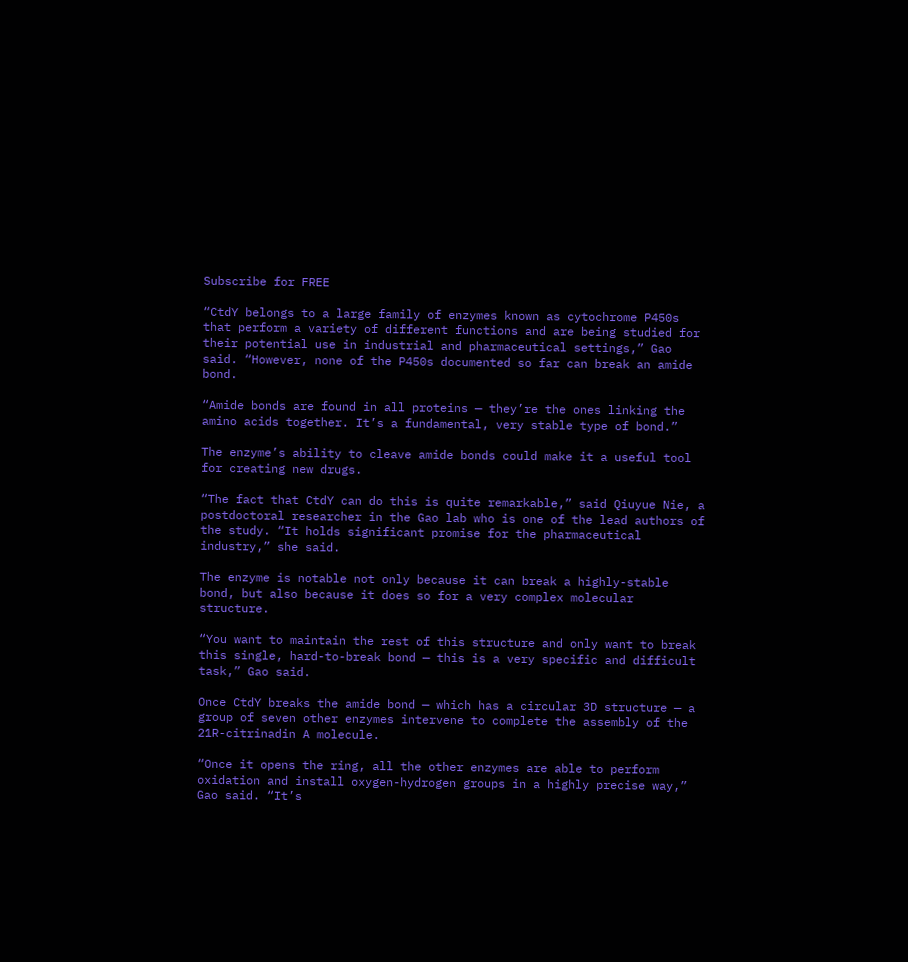Subscribe for FREE

“CtdY belongs to a large family of enzymes known as cytochrome P450s that perform a variety of different functions and are being studied for their potential use in industrial and pharmaceutical settings,” Gao said. “However, none of the P450s documented so far can break an amide bond.

“Amide bonds are found in all proteins ⎯ they’re the ones linking the amino acids together. It’s a fundamental, very stable type of bond.”

The enzyme’s ability to cleave amide bonds could make it a useful tool for creating new drugs.

“The fact that CtdY can do this is quite remarkable,” said Qiuyue Nie, a postdoctoral researcher in the Gao lab who is one of the lead authors of the study. “It holds significant promise for the pharmaceutical industry,” she said.

The enzyme is notable not only because it can break a highly-stable bond, but also because it does so for a very complex molecular structure.

“You want to maintain the rest of this structure and only want to break this single, hard-to-break bond ⎯ this is a very specific and difficult task,” Gao said.

Once CtdY breaks the amide bond ⎯ which has a circular 3D structure ⎯ a group of seven other enzymes intervene to complete the assembly of the 21R-citrinadin A molecule.

“Once it opens the ring, all the other enzymes are able to perform oxidation and install oxygen-hydrogen groups in a highly precise way,” Gao said. “It’s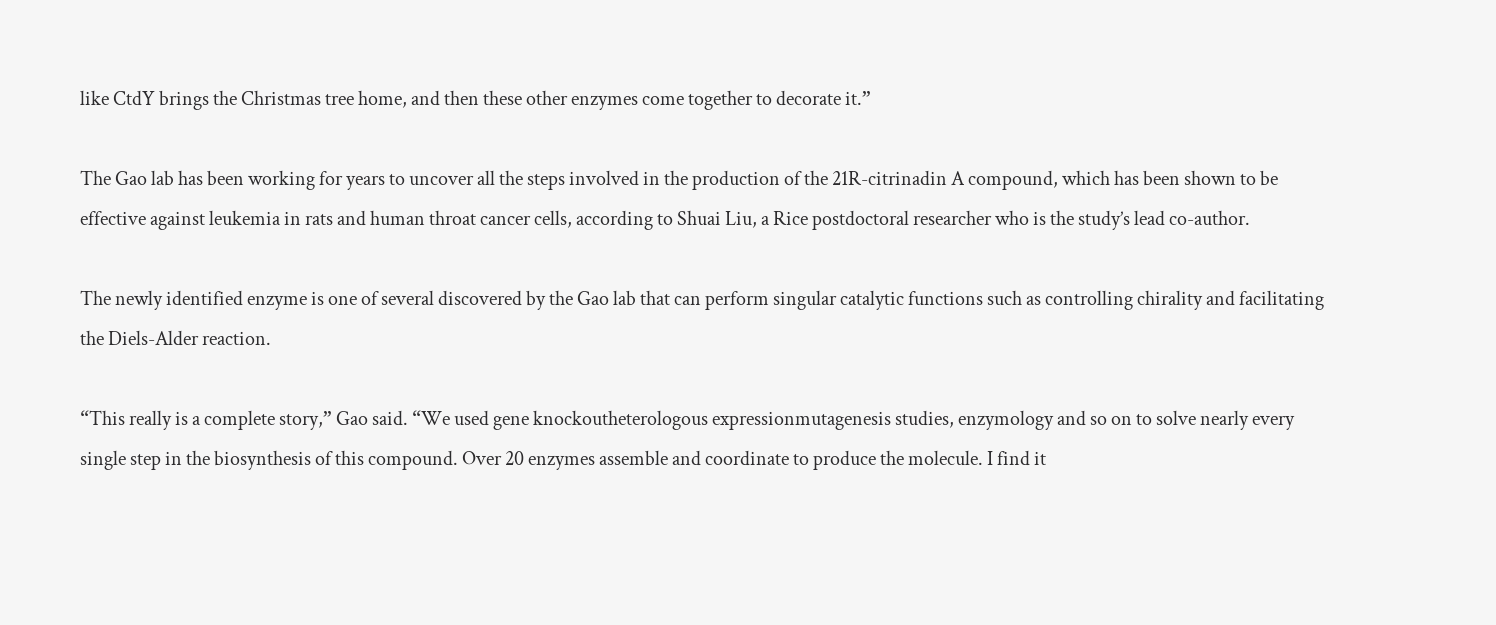like CtdY brings the Christmas tree home, and then these other enzymes come together to decorate it.”

The Gao lab has been working for years to uncover all the steps involved in the production of the 21R-citrinadin A compound, which has been shown to be effective against leukemia in rats and human throat cancer cells, according to Shuai Liu, a Rice postdoctoral researcher who is the study’s lead co-author.

The newly identified enzyme is one of several discovered by the Gao lab that can perform singular catalytic functions such as controlling chirality and facilitating the Diels-Alder reaction.

“This really is a complete story,” Gao said. “We used gene knockoutheterologous expressionmutagenesis studies, enzymology and so on to solve nearly every single step in the biosynthesis of this compound. Over 20 enzymes assemble and coordinate to produce the molecule. I find it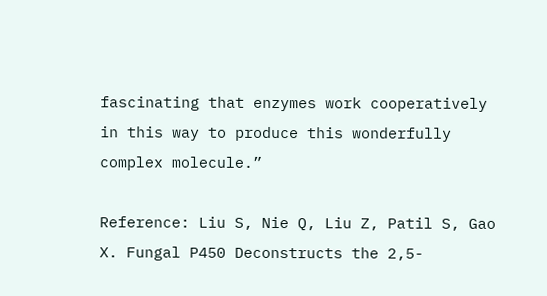fascinating that enzymes work cooperatively in this way to produce this wonderfully complex molecule.”

Reference: Liu S, Nie Q, Liu Z, Patil S, Gao X. Fungal P450 Deconstructs the 2,5-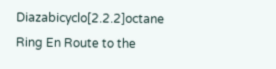Diazabicyclo[2.2.2]octane Ring En Route to the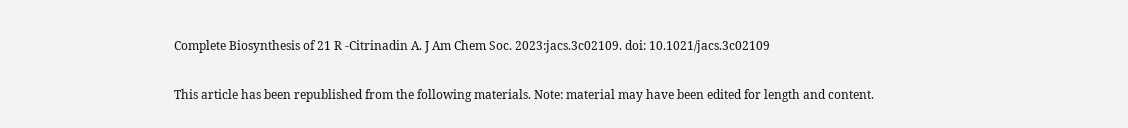Complete Biosynthesis of 21 R -Citrinadin A. J Am Chem Soc. 2023:jacs.3c02109. doi: 10.1021/jacs.3c02109

This article has been republished from the following materials. Note: material may have been edited for length and content.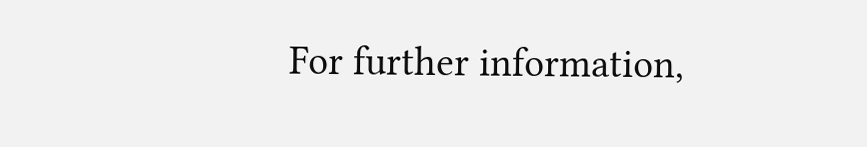For further information,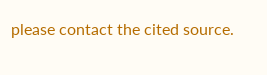please contact the cited source.